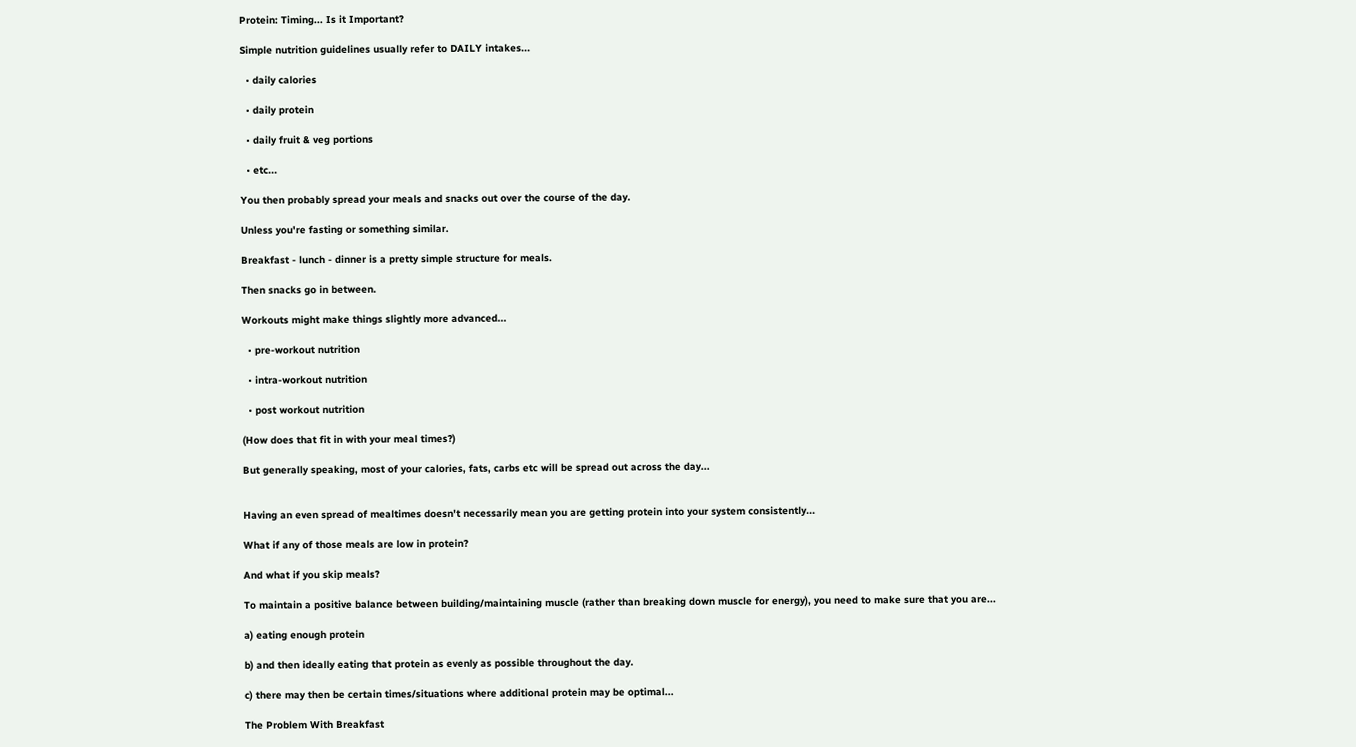Protein: Timing... Is it Important?

Simple nutrition guidelines usually refer to DAILY intakes...

  • daily calories

  • daily protein

  • daily fruit & veg portions

  • etc...

You then probably spread your meals and snacks out over the course of the day.

Unless you're fasting or something similar.

Breakfast - lunch - dinner is a pretty simple structure for meals.

Then snacks go in between.

Workouts might make things slightly more advanced...

  • pre-workout nutrition

  • intra-workout nutrition

  • post workout nutrition

(How does that fit in with your meal times?)

But generally speaking, most of your calories, fats, carbs etc will be spread out across the day...


Having an even spread of mealtimes doesn't necessarily mean you are getting protein into your system consistently...

What if any of those meals are low in protein?

And what if you skip meals?

To maintain a positive balance between building/maintaining muscle (rather than breaking down muscle for energy), you need to make sure that you are...

a) eating enough protein

b) and then ideally eating that protein as evenly as possible throughout the day.

c) there may then be certain times/situations where additional protein may be optimal...

The Problem With Breakfast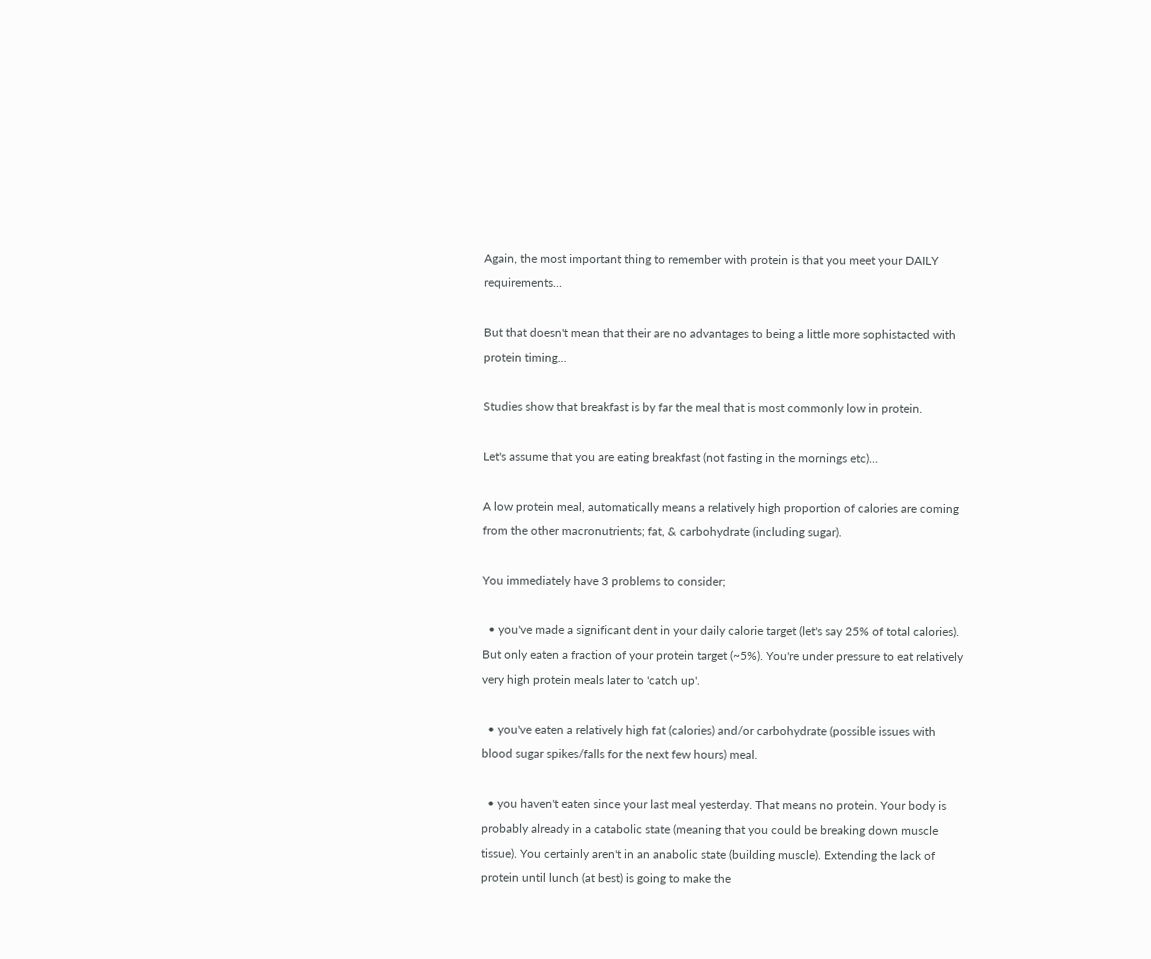Again, the most important thing to remember with protein is that you meet your DAILY requirements...

But that doesn't mean that their are no advantages to being a little more sophistacted with protein timing...

Studies show that breakfast is by far the meal that is most commonly low in protein.

Let's assume that you are eating breakfast (not fasting in the mornings etc)...

A low protein meal, automatically means a relatively high proportion of calories are coming from the other macronutrients; fat, & carbohydrate (including sugar).

You immediately have 3 problems to consider;

  • you've made a significant dent in your daily calorie target (let's say 25% of total calories). But only eaten a fraction of your protein target (~5%). You're under pressure to eat relatively very high protein meals later to 'catch up'.

  • you've eaten a relatively high fat (calories) and/or carbohydrate (possible issues with blood sugar spikes/falls for the next few hours) meal.

  • you haven't eaten since your last meal yesterday. That means no protein. Your body is probably already in a catabolic state (meaning that you could be breaking down muscle tissue). You certainly aren't in an anabolic state (building muscle). Extending the lack of protein until lunch (at best) is going to make the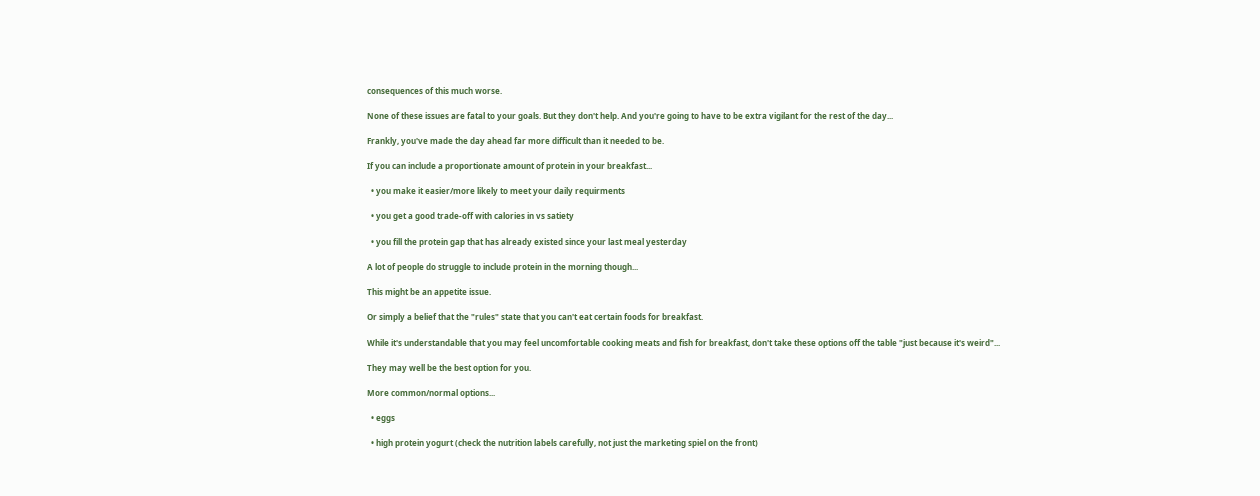consequences of this much worse.

None of these issues are fatal to your goals. But they don't help. And you're going to have to be extra vigilant for the rest of the day...

Frankly, you've made the day ahead far more difficult than it needed to be.

If you can include a proportionate amount of protein in your breakfast...

  • you make it easier/more likely to meet your daily requirments

  • you get a good trade-off with calories in vs satiety

  • you fill the protein gap that has already existed since your last meal yesterday

A lot of people do struggle to include protein in the morning though...

This might be an appetite issue.

Or simply a belief that the "rules" state that you can't eat certain foods for breakfast.

While it's understandable that you may feel uncomfortable cooking meats and fish for breakfast, don't take these options off the table "just because it's weird"...

They may well be the best option for you.

More common/normal options...

  • eggs

  • high protein yogurt (check the nutrition labels carefully, not just the marketing spiel on the front)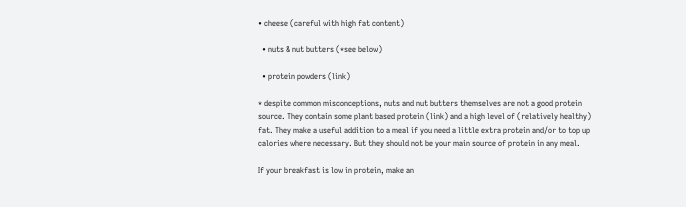• cheese (careful with high fat content)

  • nuts & nut butters (*see below)

  • protein powders (link)

* despite common misconceptions, nuts and nut butters themselves are not a good protein source. They contain some plant based protein (link) and a high level of (relatively healthy) fat. They make a useful addition to a meal if you need a little extra protein and/or to top up calories where necessary. But they should not be your main source of protein in any meal.

If your breakfast is low in protein, make an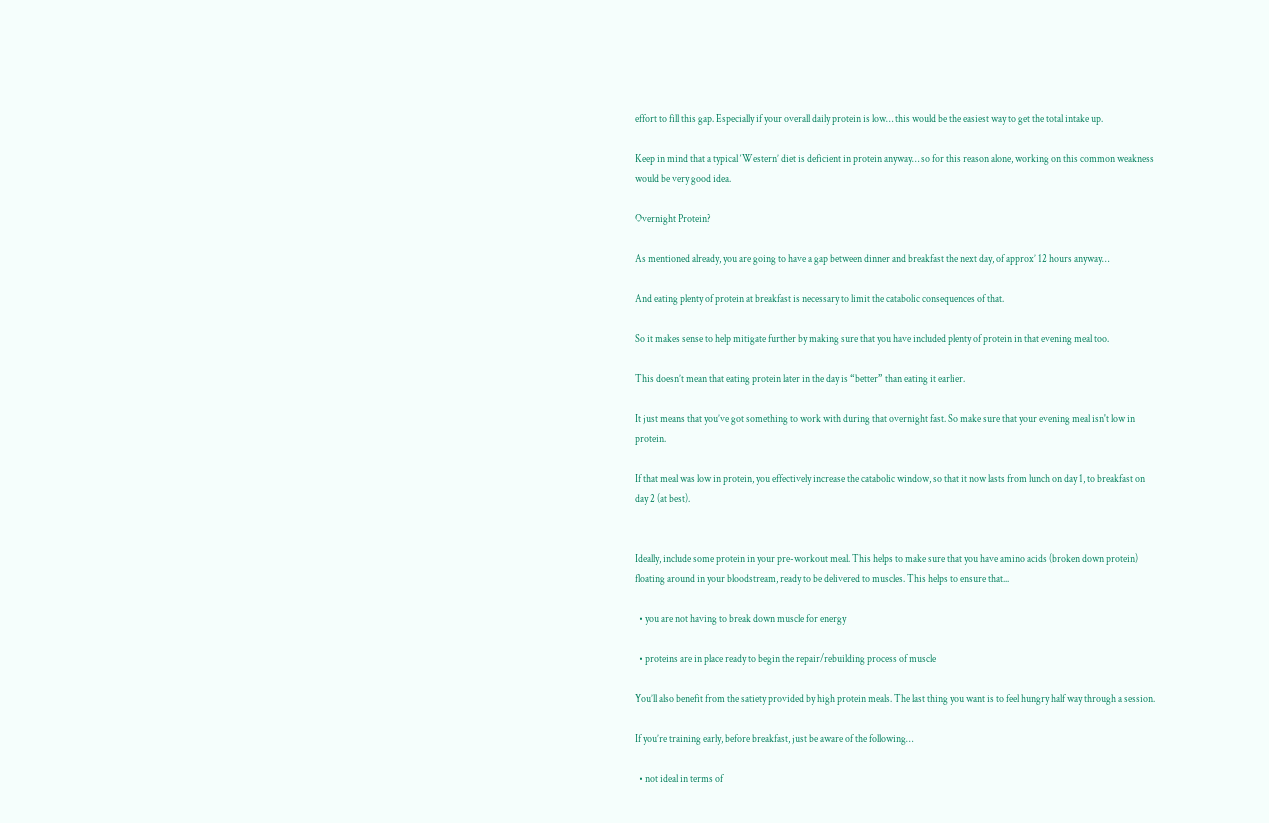effort to fill this gap. Especially if your overall daily protein is low… this would be the easiest way to get the total intake up.

Keep in mind that a typical ‘Western’ diet is deficient in protein anyway… so for this reason alone, working on this common weakness would be very good idea.

Overnight Protein?

As mentioned already, you are going to have a gap between dinner and breakfast the next day, of approx’ 12 hours anyway…

And eating plenty of protein at breakfast is necessary to limit the catabolic consequences of that.

So it makes sense to help mitigate further by making sure that you have included plenty of protein in that evening meal too.

This doesn’t mean that eating protein later in the day is “better” than eating it earlier.

It just means that you’ve got something to work with during that overnight fast. So make sure that your evening meal isn't low in protein.

If that meal was low in protein, you effectively increase the catabolic window, so that it now lasts from lunch on day 1, to breakfast on day 2 (at best).


Ideally, include some protein in your pre-workout meal. This helps to make sure that you have amino acids (broken down protein) floating around in your bloodstream, ready to be delivered to muscles. This helps to ensure that...

  • you are not having to break down muscle for energy

  • proteins are in place ready to begin the repair/rebuilding process of muscle

You’ll also benefit from the satiety provided by high protein meals. The last thing you want is to feel hungry half way through a session.

If you’re training early, before breakfast, just be aware of the following…

  • not ideal in terms of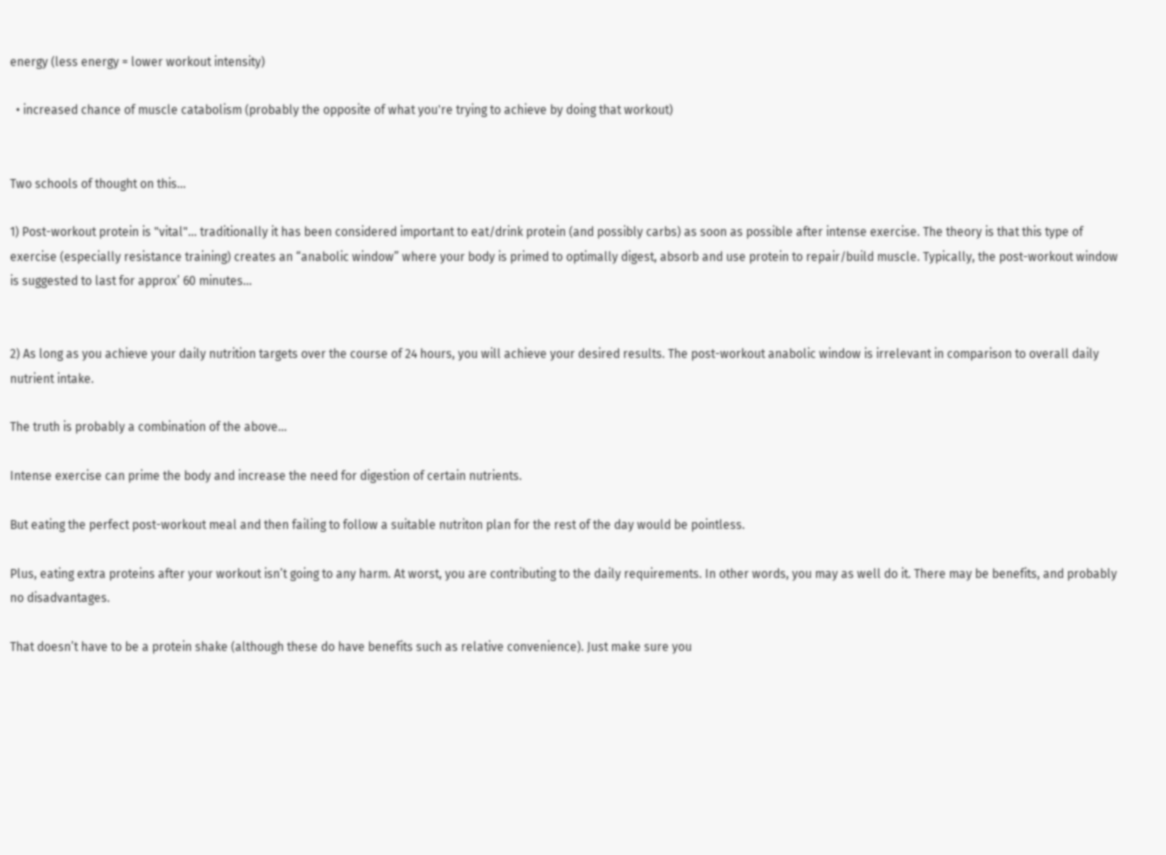energy (less energy = lower workout intensity)

  • increased chance of muscle catabolism (probably the opposite of what you're trying to achieve by doing that workout)


Two schools of thought on this…

1) Post-workout protein is "vital"… traditionally it has been considered important to eat/drink protein (and possibly carbs) as soon as possible after intense exercise. The theory is that this type of exercise (especially resistance training) creates an “anabolic window” where your body is primed to optimally digest, absorb and use protein to repair/build muscle. Typically, the post-workout window is suggested to last for approx’ 60 minutes...


2) As long as you achieve your daily nutrition targets over the course of 24 hours, you will achieve your desired results. The post-workout anabolic window is irrelevant in comparison to overall daily nutrient intake.

The truth is probably a combination of the above…

Intense exercise can prime the body and increase the need for digestion of certain nutrients.

But eating the perfect post-workout meal and then failing to follow a suitable nutriton plan for the rest of the day would be pointless.

Plus, eating extra proteins after your workout isn’t going to any harm. At worst, you are contributing to the daily requirements. In other words, you may as well do it. There may be benefits, and probably no disadvantages.

That doesn’t have to be a protein shake (although these do have benefits such as relative convenience). Just make sure you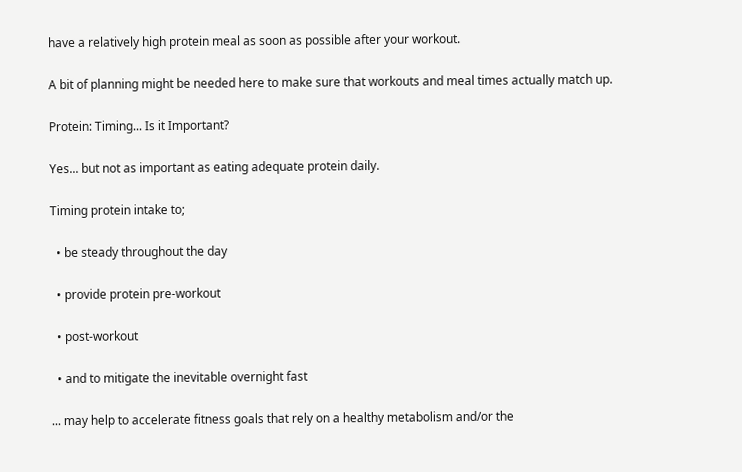have a relatively high protein meal as soon as possible after your workout.

A bit of planning might be needed here to make sure that workouts and meal times actually match up.

Protein: Timing... Is it Important?

Yes... but not as important as eating adequate protein daily.

Timing protein intake to;

  • be steady throughout the day

  • provide protein pre-workout

  • post-workout

  • and to mitigate the inevitable overnight fast

... may help to accelerate fitness goals that rely on a healthy metabolism and/or the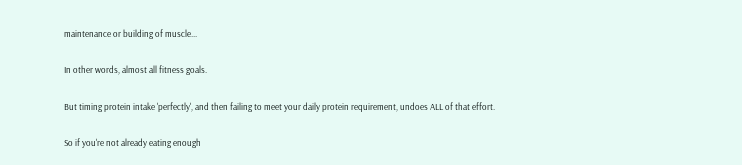maintenance or building of muscle...

In other words, almost all fitness goals.

But timing protein intake 'perfectly', and then failing to meet your daily protein requirement, undoes ALL of that effort.

So if you're not already eating enough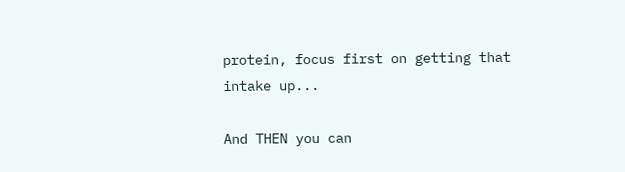protein, focus first on getting that intake up...

And THEN you can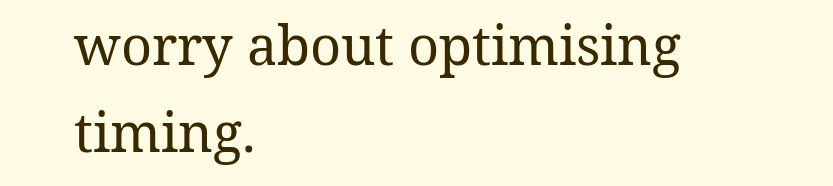worry about optimising timing.